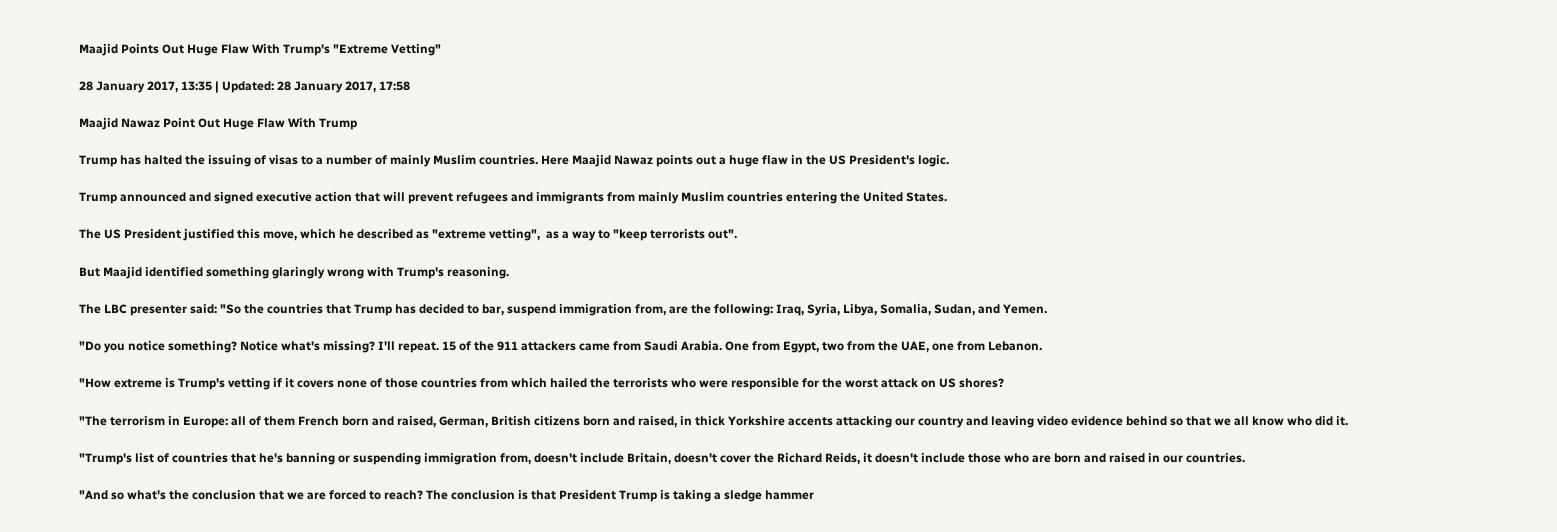Maajid Points Out Huge Flaw With Trump's "Extreme Vetting"

28 January 2017, 13:35 | Updated: 28 January 2017, 17:58

Maajid Nawaz Point Out Huge Flaw With Trump

Trump has halted the issuing of visas to a number of mainly Muslim countries. Here Maajid Nawaz points out a huge flaw in the US President's logic.

Trump announced and signed executive action that will prevent refugees and immigrants from mainly Muslim countries entering the United States.

The US President justified this move, which he described as "extreme vetting",  as a way to "keep terrorists out".

But Maajid identified something glaringly wrong with Trump's reasoning.

The LBC presenter said: "So the countries that Trump has decided to bar, suspend immigration from, are the following: Iraq, Syria, Libya, Somalia, Sudan, and Yemen.

"Do you notice something? Notice what's missing? I'll repeat. 15 of the 911 attackers came from Saudi Arabia. One from Egypt, two from the UAE, one from Lebanon.

"How extreme is Trump's vetting if it covers none of those countries from which hailed the terrorists who were responsible for the worst attack on US shores?

"The terrorism in Europe: all of them French born and raised, German, British citizens born and raised, in thick Yorkshire accents attacking our country and leaving video evidence behind so that we all know who did it.

"Trump's list of countries that he's banning or suspending immigration from, doesn't include Britain, doesn't cover the Richard Reids, it doesn't include those who are born and raised in our countries.

"And so what's the conclusion that we are forced to reach? The conclusion is that President Trump is taking a sledge hammer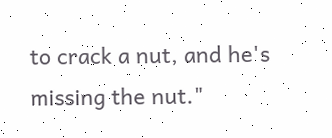to crack a nut, and he's missing the nut."